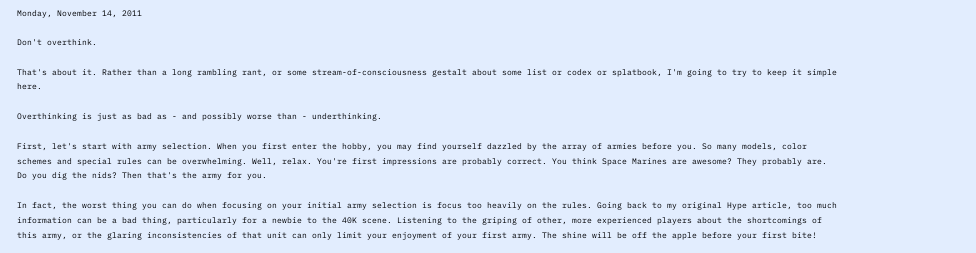Monday, November 14, 2011

Don't overthink.

That's about it. Rather than a long rambling rant, or some stream-of-consciousness gestalt about some list or codex or splatbook, I'm going to try to keep it simple here.

Overthinking is just as bad as - and possibly worse than - underthinking.

First, let's start with army selection. When you first enter the hobby, you may find yourself dazzled by the array of armies before you. So many models, color schemes and special rules can be overwhelming. Well, relax. You're first impressions are probably correct. You think Space Marines are awesome? They probably are. Do you dig the nids? Then that's the army for you.

In fact, the worst thing you can do when focusing on your initial army selection is focus too heavily on the rules. Going back to my original Hype article, too much information can be a bad thing, particularly for a newbie to the 40K scene. Listening to the griping of other, more experienced players about the shortcomings of this army, or the glaring inconsistencies of that unit can only limit your enjoyment of your first army. The shine will be off the apple before your first bite!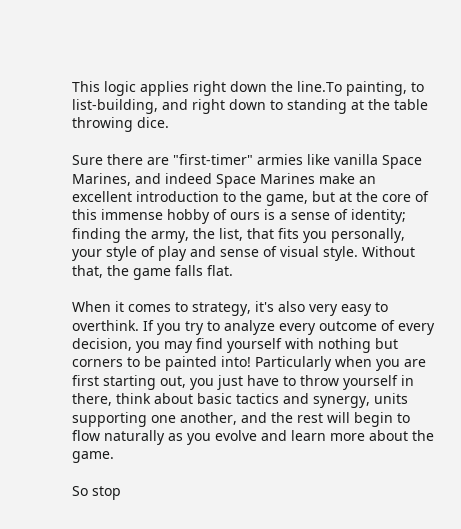This logic applies right down the line.To painting, to list-building, and right down to standing at the table throwing dice.

Sure there are "first-timer" armies like vanilla Space Marines, and indeed Space Marines make an excellent introduction to the game, but at the core of this immense hobby of ours is a sense of identity; finding the army, the list, that fits you personally, your style of play and sense of visual style. Without that, the game falls flat.

When it comes to strategy, it's also very easy to overthink. If you try to analyze every outcome of every decision, you may find yourself with nothing but corners to be painted into! Particularly when you are first starting out, you just have to throw yourself in there, think about basic tactics and synergy, units supporting one another, and the rest will begin to flow naturally as you evolve and learn more about the game.

So stop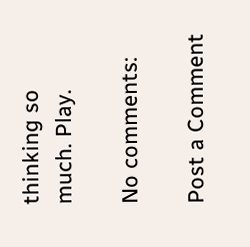thinking so much. Play.

No comments:

Post a Comment